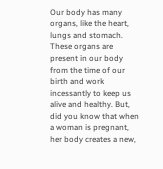Our body has many organs, like the heart, lungs and stomach. These organs are present in our body from the time of our birth and work incessantly to keep us alive and healthy. But, did you know that when a woman is pregnant, her body creates a new,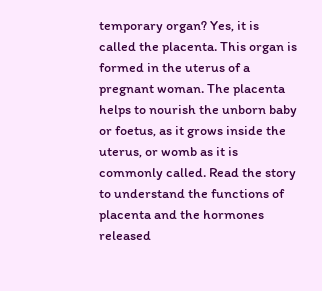temporary organ? Yes, it is called the placenta. This organ is formed in the uterus of a pregnant woman. The placenta helps to nourish the unborn baby or foetus, as it grows inside the uterus, or womb as it is commonly called. Read the story to understand the functions of placenta and the hormones released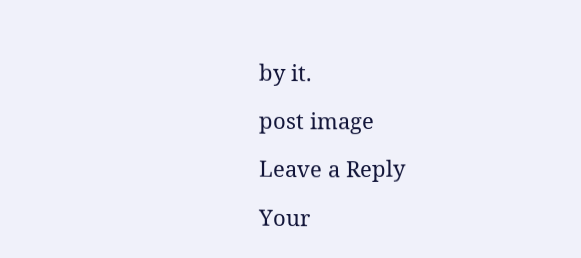by it.

post image

Leave a Reply

Your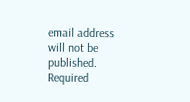email address will not be published. Required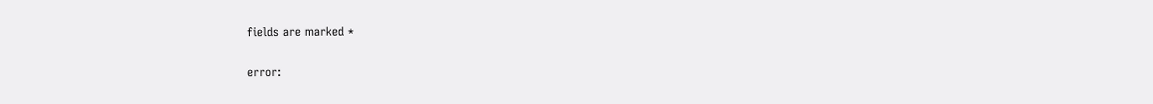fields are marked *

error: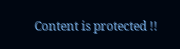Content is protected !!